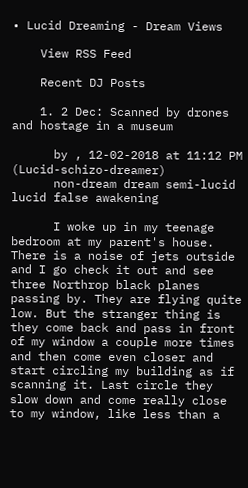• Lucid Dreaming - Dream Views

    View RSS Feed

    Recent DJ Posts

    1. 2 Dec: Scanned by drones and hostage in a museum

      by , 12-02-2018 at 11:12 PM (Lucid-schizo-dreamer)
      non-dream dream semi-lucid lucid false awakening

      I woke up in my teenage bedroom at my parent's house. There is a noise of jets outside and I go check it out and see three Northrop black planes passing by. They are flying quite low. But the stranger thing is they come back and pass in front of my window a couple more times and then come even closer and start circling my building as if scanning it. Last circle they slow down and come really close to my window, like less than a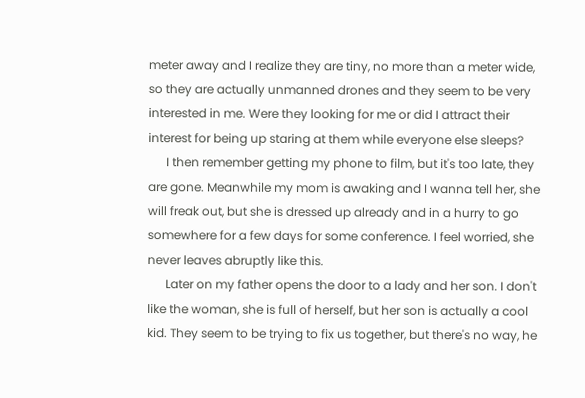meter away and I realize they are tiny, no more than a meter wide, so they are actually unmanned drones and they seem to be very interested in me. Were they looking for me or did I attract their interest for being up staring at them while everyone else sleeps?
      I then remember getting my phone to film, but it's too late, they are gone. Meanwhile my mom is awaking and I wanna tell her, she will freak out, but she is dressed up already and in a hurry to go somewhere for a few days for some conference. I feel worried, she never leaves abruptly like this.
      Later on my father opens the door to a lady and her son. I don't like the woman, she is full of herself, but her son is actually a cool kid. They seem to be trying to fix us together, but there's no way, he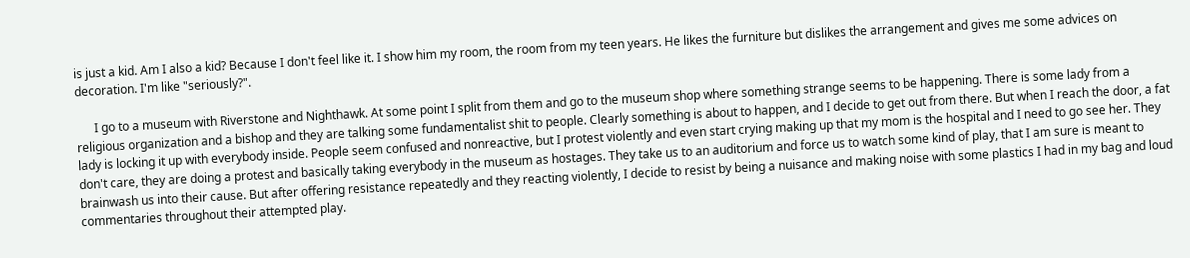is just a kid. Am I also a kid? Because I don't feel like it. I show him my room, the room from my teen years. He likes the furniture but dislikes the arrangement and gives me some advices on decoration. I'm like "seriously?".

      I go to a museum with Riverstone and Nighthawk. At some point I split from them and go to the museum shop where something strange seems to be happening. There is some lady from a religious organization and a bishop and they are talking some fundamentalist shit to people. Clearly something is about to happen, and I decide to get out from there. But when I reach the door, a fat lady is locking it up with everybody inside. People seem confused and nonreactive, but I protest violently and even start crying making up that my mom is the hospital and I need to go see her. They don't care, they are doing a protest and basically taking everybody in the museum as hostages. They take us to an auditorium and force us to watch some kind of play, that I am sure is meant to brainwash us into their cause. But after offering resistance repeatedly and they reacting violently, I decide to resist by being a nuisance and making noise with some plastics I had in my bag and loud commentaries throughout their attempted play.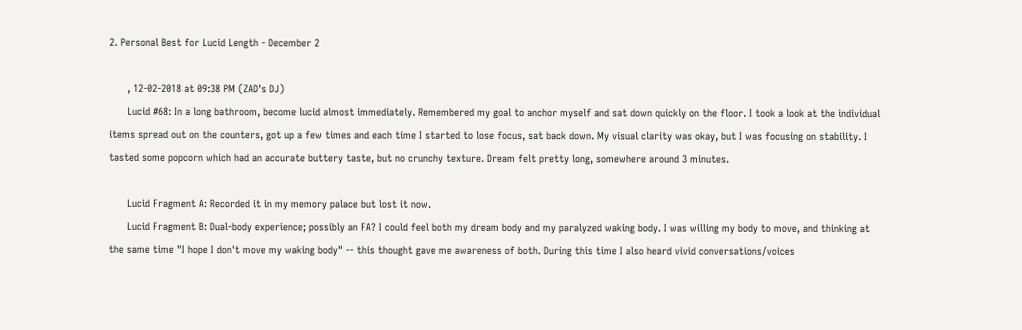2. Personal Best for Lucid Length - December 2

      , 12-02-2018 at 09:38 PM (ZAD's DJ)
      Lucid #68: In a long bathroom, become lucid almost immediately. Remembered my goal to anchor myself and sat down quickly on the floor. I took a look at the individual items spread out on the counters, got up a few times and each time I started to lose focus, sat back down. My visual clarity was okay, but I was focusing on stability. I tasted some popcorn which had an accurate buttery taste, but no crunchy texture. Dream felt pretty long, somewhere around 3 minutes.

      Lucid Fragment A: Recorded it in my memory palace but lost it now.
      Lucid Fragment B: Dual-body experience; possibly an FA? I could feel both my dream body and my paralyzed waking body. I was willing my body to move, and thinking at the same time "I hope I don't move my waking body" -- this thought gave me awareness of both. During this time I also heard vivid conversations/voices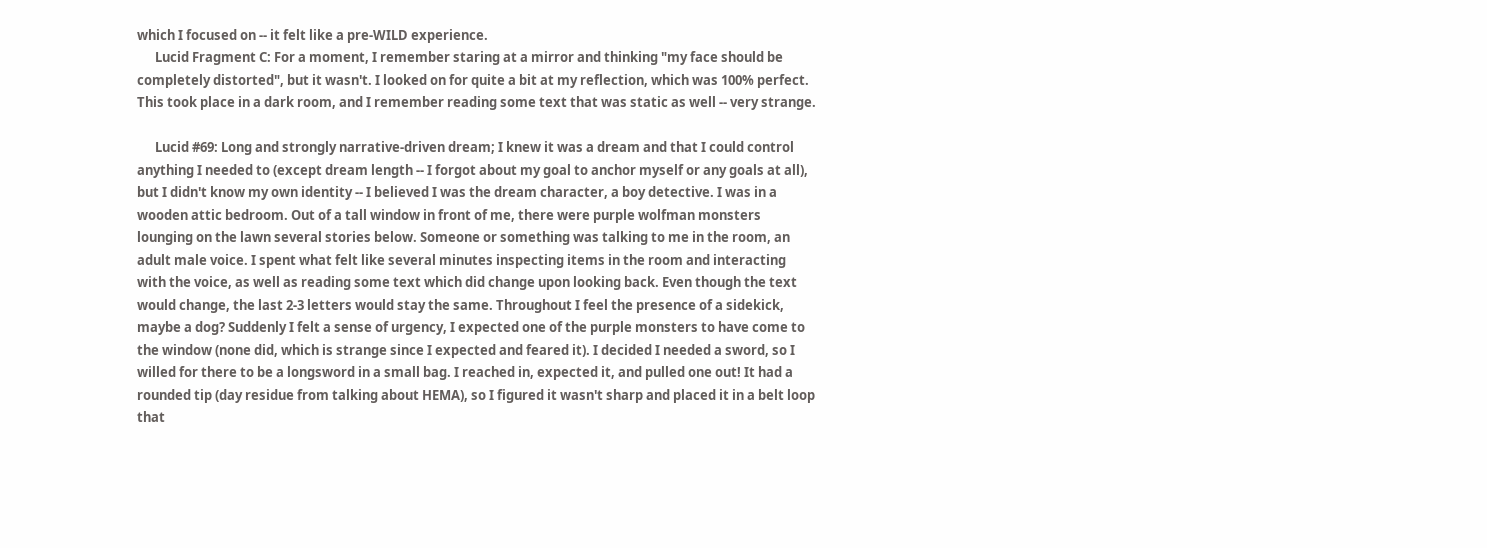which I focused on -- it felt like a pre-WILD experience.
      Lucid Fragment C: For a moment, I remember staring at a mirror and thinking "my face should be completely distorted", but it wasn't. I looked on for quite a bit at my reflection, which was 100% perfect. This took place in a dark room, and I remember reading some text that was static as well -- very strange.

      Lucid #69: Long and strongly narrative-driven dream; I knew it was a dream and that I could control anything I needed to (except dream length -- I forgot about my goal to anchor myself or any goals at all), but I didn't know my own identity -- I believed I was the dream character, a boy detective. I was in a wooden attic bedroom. Out of a tall window in front of me, there were purple wolfman monsters lounging on the lawn several stories below. Someone or something was talking to me in the room, an adult male voice. I spent what felt like several minutes inspecting items in the room and interacting with the voice, as well as reading some text which did change upon looking back. Even though the text would change, the last 2-3 letters would stay the same. Throughout I feel the presence of a sidekick, maybe a dog? Suddenly I felt a sense of urgency, I expected one of the purple monsters to have come to the window (none did, which is strange since I expected and feared it). I decided I needed a sword, so I willed for there to be a longsword in a small bag. I reached in, expected it, and pulled one out! It had a rounded tip (day residue from talking about HEMA), so I figured it wasn't sharp and placed it in a belt loop that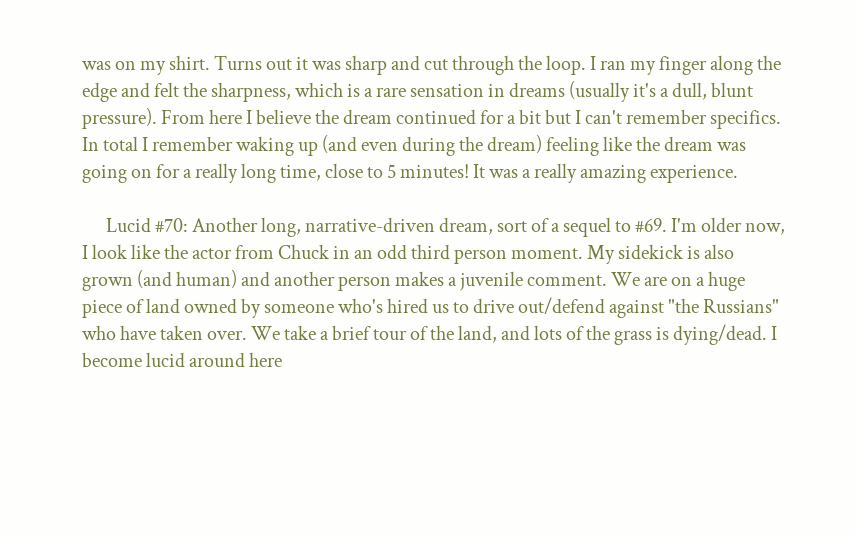was on my shirt. Turns out it was sharp and cut through the loop. I ran my finger along the edge and felt the sharpness, which is a rare sensation in dreams (usually it's a dull, blunt pressure). From here I believe the dream continued for a bit but I can't remember specifics. In total I remember waking up (and even during the dream) feeling like the dream was going on for a really long time, close to 5 minutes! It was a really amazing experience.

      Lucid #70: Another long, narrative-driven dream, sort of a sequel to #69. I'm older now, I look like the actor from Chuck in an odd third person moment. My sidekick is also grown (and human) and another person makes a juvenile comment. We are on a huge piece of land owned by someone who's hired us to drive out/defend against "the Russians" who have taken over. We take a brief tour of the land, and lots of the grass is dying/dead. I become lucid around here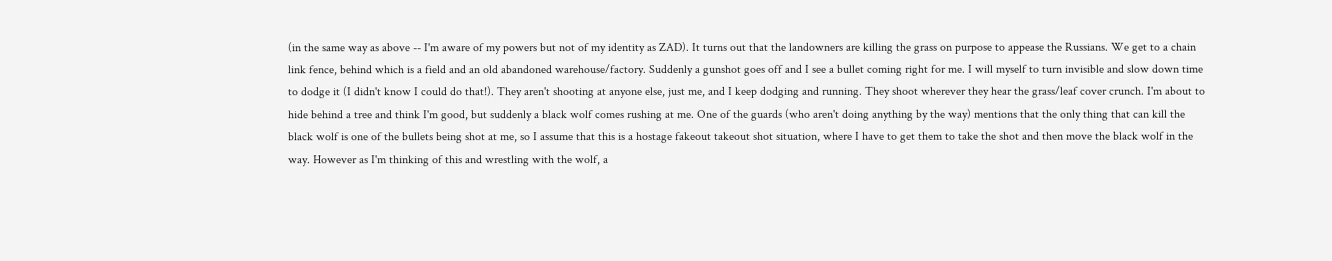(in the same way as above -- I'm aware of my powers but not of my identity as ZAD). It turns out that the landowners are killing the grass on purpose to appease the Russians. We get to a chain link fence, behind which is a field and an old abandoned warehouse/factory. Suddenly a gunshot goes off and I see a bullet coming right for me. I will myself to turn invisible and slow down time to dodge it (I didn't know I could do that!). They aren't shooting at anyone else, just me, and I keep dodging and running. They shoot wherever they hear the grass/leaf cover crunch. I'm about to hide behind a tree and think I'm good, but suddenly a black wolf comes rushing at me. One of the guards (who aren't doing anything by the way) mentions that the only thing that can kill the black wolf is one of the bullets being shot at me, so I assume that this is a hostage fakeout takeout shot situation, where I have to get them to take the shot and then move the black wolf in the way. However as I'm thinking of this and wrestling with the wolf, a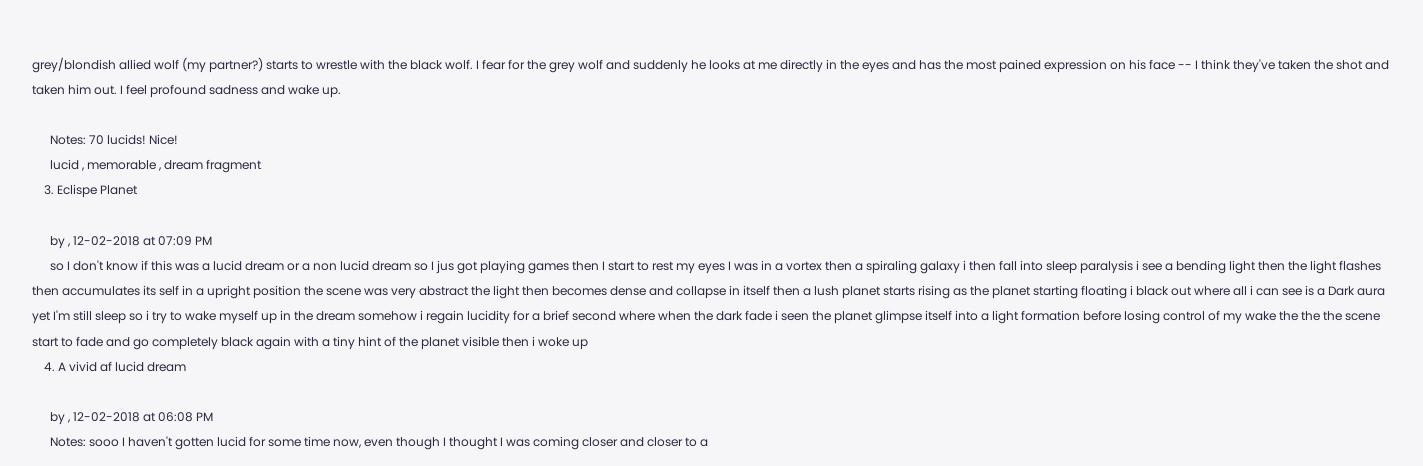grey/blondish allied wolf (my partner?) starts to wrestle with the black wolf. I fear for the grey wolf and suddenly he looks at me directly in the eyes and has the most pained expression on his face -- I think they've taken the shot and taken him out. I feel profound sadness and wake up.

      Notes: 70 lucids! Nice!
      lucid , memorable , dream fragment
    3. Eclispe Planet

      by , 12-02-2018 at 07:09 PM
      so I don't know if this was a lucid dream or a non lucid dream so I jus got playing games then I start to rest my eyes I was in a vortex then a spiraling galaxy i then fall into sleep paralysis i see a bending light then the light flashes then accumulates its self in a upright position the scene was very abstract the light then becomes dense and collapse in itself then a lush planet starts rising as the planet starting floating i black out where all i can see is a Dark aura yet I'm still sleep so i try to wake myself up in the dream somehow i regain lucidity for a brief second where when the dark fade i seen the planet glimpse itself into a light formation before losing control of my wake the the the scene start to fade and go completely black again with a tiny hint of the planet visible then i woke up
    4. A vivid af lucid dream

      by , 12-02-2018 at 06:08 PM
      Notes: sooo I haven't gotten lucid for some time now, even though I thought I was coming closer and closer to a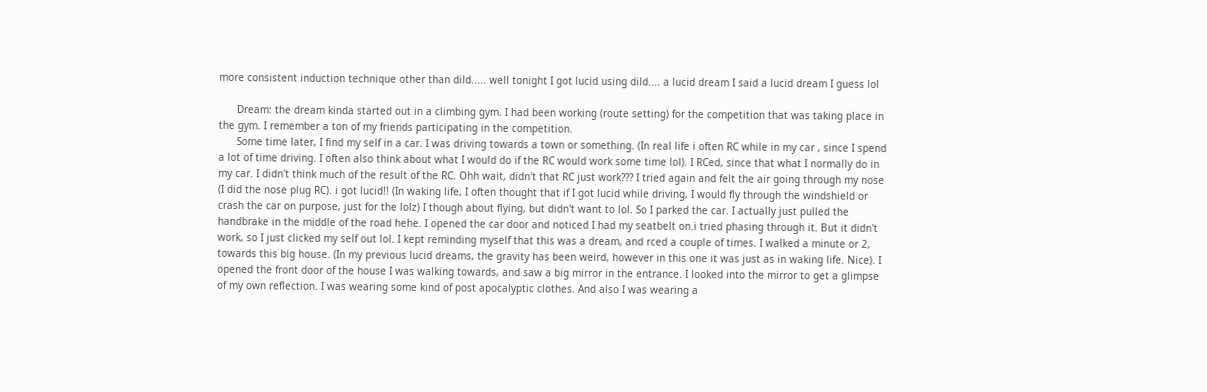more consistent induction technique other than dild..... well tonight I got lucid using dild.... a lucid dream I said a lucid dream I guess lol

      Dream: the dream kinda started out in a climbing gym. I had been working (route setting) for the competition that was taking place in the gym. I remember a ton of my friends participating in the competition.
      Some time later, I find my self in a car. I was driving towards a town or something. (In real life i often RC while in my car , since I spend a lot of time driving. I often also think about what I would do if the RC would work some time lol). I RCed, since that what I normally do in my car. I didn't think much of the result of the RC. Ohh wait, didn't that RC just work??? I tried again and felt the air going through my nose (I did the nose plug RC). i got lucid!! (In waking life, I often thought that if I got lucid while driving, I would fly through the windshield or crash the car on purpose, just for the lolz) I though about flying, but didn't want to lol. So I parked the car. I actually just pulled the handbrake in the middle of the road hehe. I opened the car door and noticed I had my seatbelt on.i tried phasing through it. But it didn't work, so I just clicked my self out lol. I kept reminding myself that this was a dream, and rced a couple of times. I walked a minute or 2, towards this big house. (In my previous lucid dreams, the gravity has been weird, however in this one it was just as in waking life. Nice). I opened the front door of the house I was walking towards, and saw a big mirror in the entrance. I looked into the mirror to get a glimpse of my own reflection. I was wearing some kind of post apocalyptic clothes. And also I was wearing a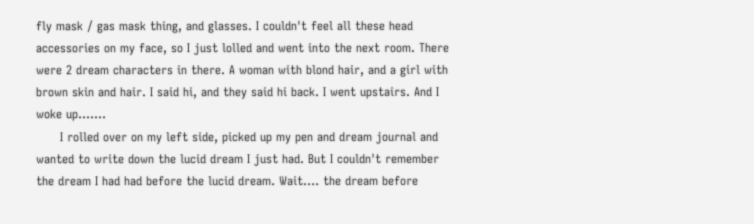fly mask / gas mask thing, and glasses. I couldn't feel all these head accessories on my face, so I just lolled and went into the next room. There were 2 dream characters in there. A woman with blond hair, and a girl with brown skin and hair. I said hi, and they said hi back. I went upstairs. And I woke up.......
      I rolled over on my left side, picked up my pen and dream journal and wanted to write down the lucid dream I just had. But I couldn't remember the dream I had had before the lucid dream. Wait.... the dream before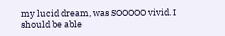my lucid dream, was SOOOOO vivid. I should be able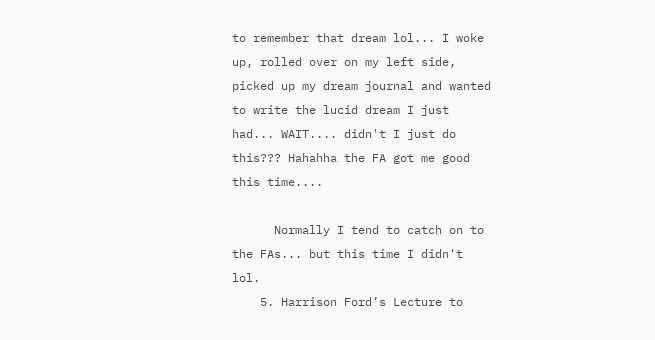to remember that dream lol... I woke up, rolled over on my left side, picked up my dream journal and wanted to write the lucid dream I just had... WAIT.... didn't I just do this??? Hahahha the FA got me good this time....

      Normally I tend to catch on to the FAs... but this time I didn't lol.
    5. Harrison Ford’s Lecture to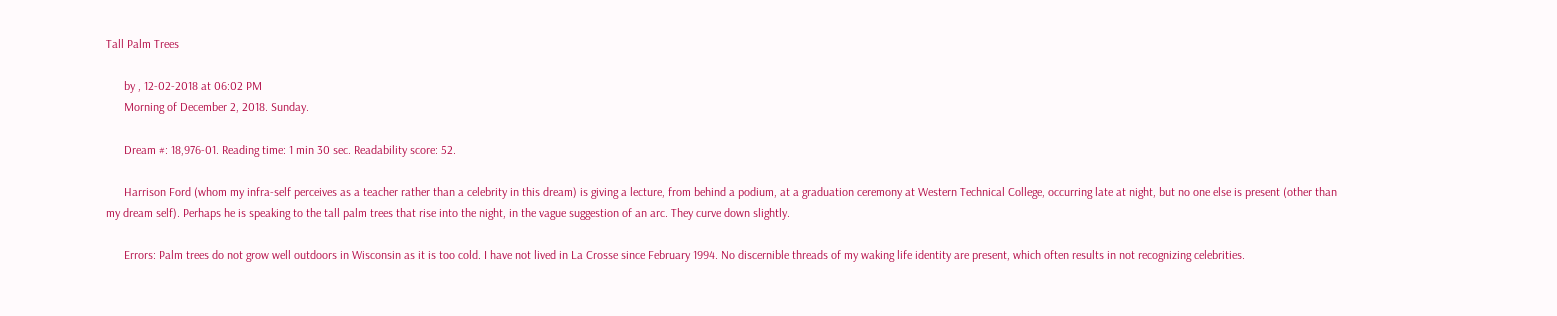Tall Palm Trees

      by , 12-02-2018 at 06:02 PM
      Morning of December 2, 2018. Sunday.

      Dream #: 18,976-01. Reading time: 1 min 30 sec. Readability score: 52.

      Harrison Ford (whom my infra-self perceives as a teacher rather than a celebrity in this dream) is giving a lecture, from behind a podium, at a graduation ceremony at Western Technical College, occurring late at night, but no one else is present (other than my dream self). Perhaps he is speaking to the tall palm trees that rise into the night, in the vague suggestion of an arc. They curve down slightly.

      Errors: Palm trees do not grow well outdoors in Wisconsin as it is too cold. I have not lived in La Crosse since February 1994. No discernible threads of my waking life identity are present, which often results in not recognizing celebrities.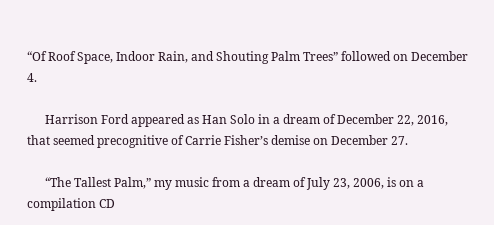“Of Roof Space, Indoor Rain, and Shouting Palm Trees” followed on December 4.

      Harrison Ford appeared as Han Solo in a dream of December 22, 2016, that seemed precognitive of Carrie Fisher’s demise on December 27.

      “The Tallest Palm,” my music from a dream of July 23, 2006, is on a compilation CD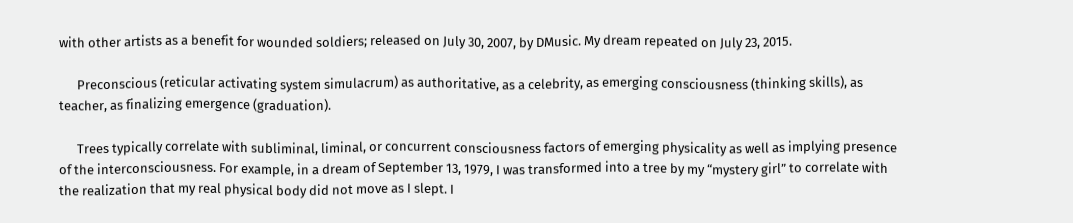with other artists as a benefit for wounded soldiers; released on July 30, 2007, by DMusic. My dream repeated on July 23, 2015.

      Preconscious (reticular activating system simulacrum) as authoritative, as a celebrity, as emerging consciousness (thinking skills), as teacher, as finalizing emergence (graduation).

      Trees typically correlate with subliminal, liminal, or concurrent consciousness factors of emerging physicality as well as implying presence of the interconsciousness. For example, in a dream of September 13, 1979, I was transformed into a tree by my “mystery girl” to correlate with the realization that my real physical body did not move as I slept. I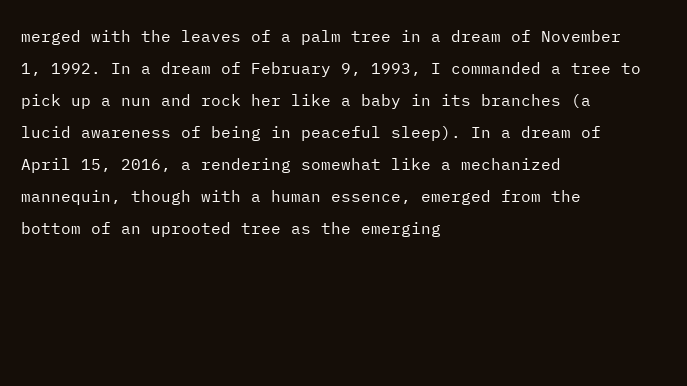merged with the leaves of a palm tree in a dream of November 1, 1992. In a dream of February 9, 1993, I commanded a tree to pick up a nun and rock her like a baby in its branches (a lucid awareness of being in peaceful sleep). In a dream of April 15, 2016, a rendering somewhat like a mechanized mannequin, though with a human essence, emerged from the bottom of an uprooted tree as the emerging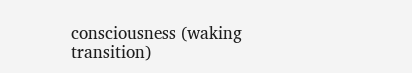consciousness (waking transition)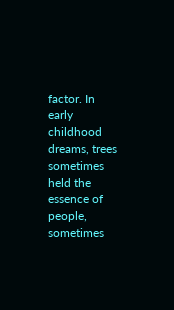factor. In early childhood dreams, trees sometimes held the essence of people, sometimes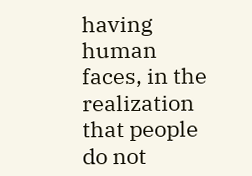having human faces, in the realization that people do not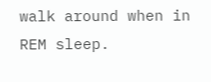walk around when in REM sleep.